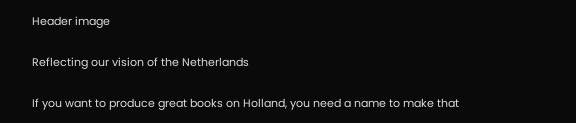Header image

Reflecting our vision of the Netherlands

If you want to produce great books on Holland, you need a name to make that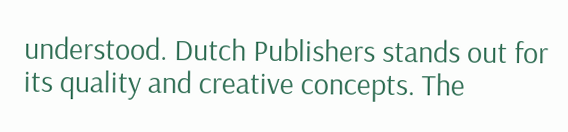understood. Dutch Publishers stands out for its quality and creative concepts. The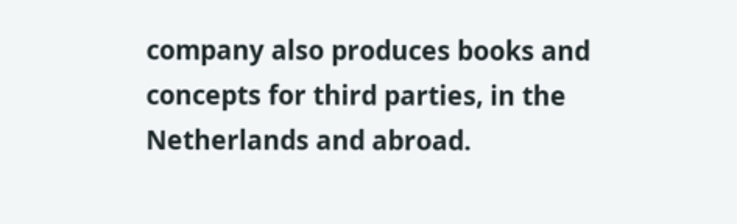company also produces books and concepts for third parties, in the Netherlands and abroad.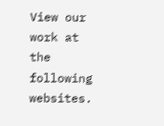View our work at the following websites.